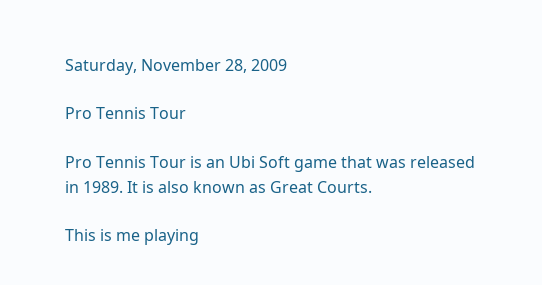Saturday, November 28, 2009

Pro Tennis Tour

Pro Tennis Tour is an Ubi Soft game that was released in 1989. It is also known as Great Courts.

This is me playing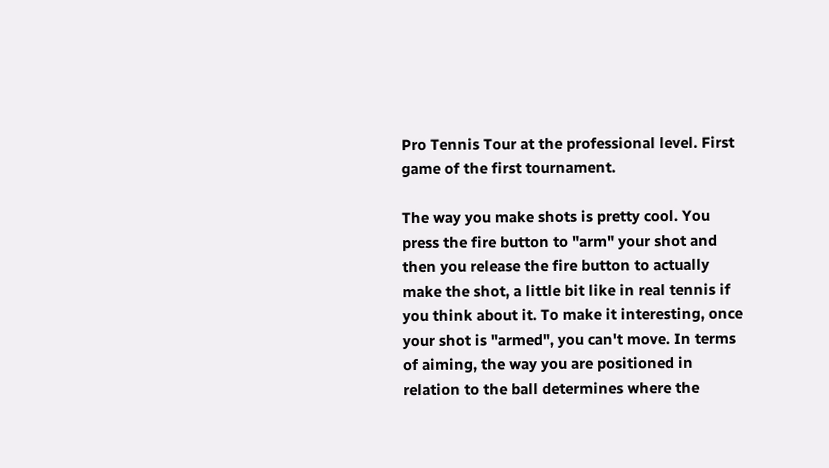Pro Tennis Tour at the professional level. First game of the first tournament.

The way you make shots is pretty cool. You press the fire button to "arm" your shot and then you release the fire button to actually make the shot, a little bit like in real tennis if you think about it. To make it interesting, once your shot is "armed", you can't move. In terms of aiming, the way you are positioned in relation to the ball determines where the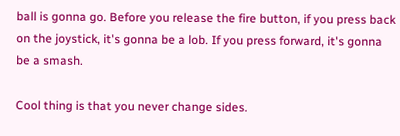ball is gonna go. Before you release the fire button, if you press back on the joystick, it's gonna be a lob. If you press forward, it's gonna be a smash.

Cool thing is that you never change sides.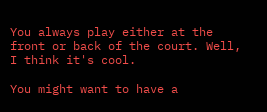You always play either at the front or back of the court. Well, I think it's cool.

You might want to have a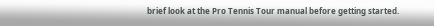brief look at the Pro Tennis Tour manual before getting started.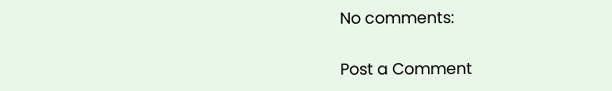No comments:

Post a Comment